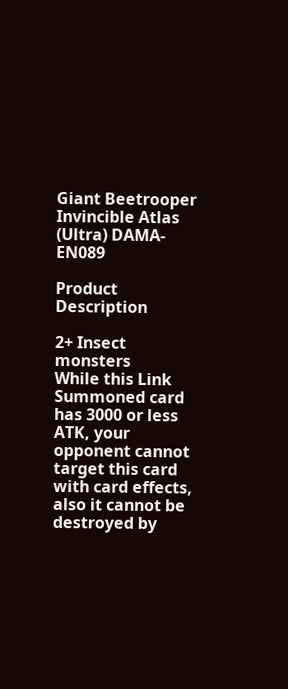Giant Beetrooper Invincible Atlas (Ultra) DAMA-EN089

Product Description

2+ Insect monsters
While this Link Summoned card has 3000 or less ATK, your opponent cannot target this card with card effects, also it cannot be destroyed by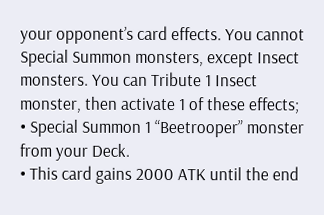your opponent’s card effects. You cannot Special Summon monsters, except Insect monsters. You can Tribute 1 Insect monster, then activate 1 of these effects;
• Special Summon 1 “Beetrooper” monster from your Deck.
• This card gains 2000 ATK until the end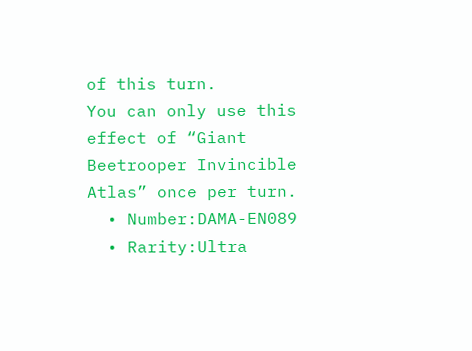of this turn.
You can only use this effect of “Giant Beetrooper Invincible Atlas” once per turn.
  • Number:DAMA-EN089
  • Rarity:Ultra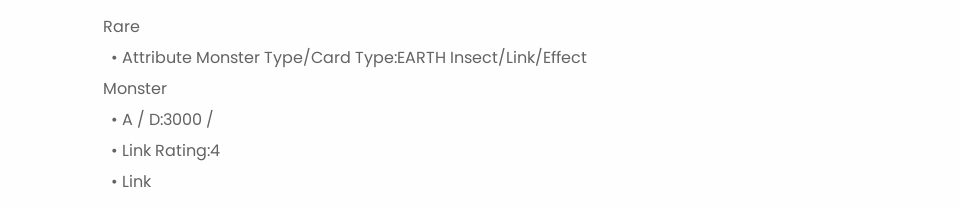Rare
  • Attribute Monster Type/Card Type:EARTH Insect/Link/Effect Monster
  • A / D:3000 /
  • Link Rating:4
  • Link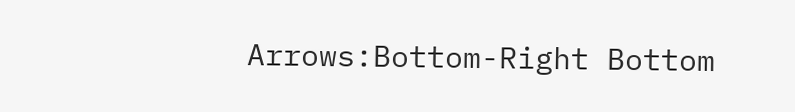Arrows:Bottom-Right Bottom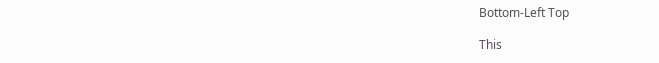Bottom-Left Top

This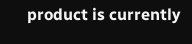product is currently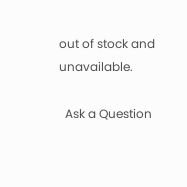out of stock and unavailable.

  Ask a Question